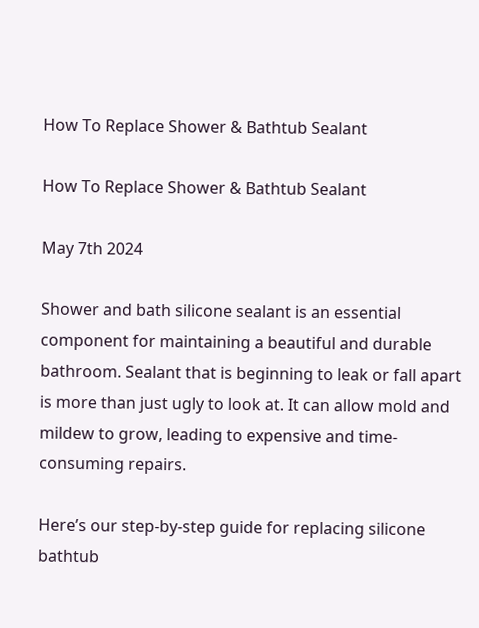How To Replace Shower & Bathtub Sealant

How To Replace Shower & Bathtub Sealant

May 7th 2024

Shower and bath silicone sealant is an essential component for maintaining a beautiful and durable bathroom. Sealant that is beginning to leak or fall apart is more than just ugly to look at. It can allow mold and mildew to grow, leading to expensive and time-consuming repairs.

Here’s our step-by-step guide for replacing silicone bathtub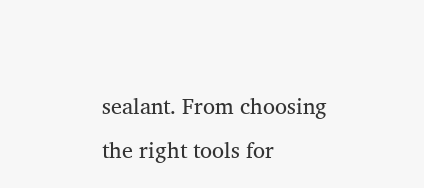sealant. From choosing the right tools for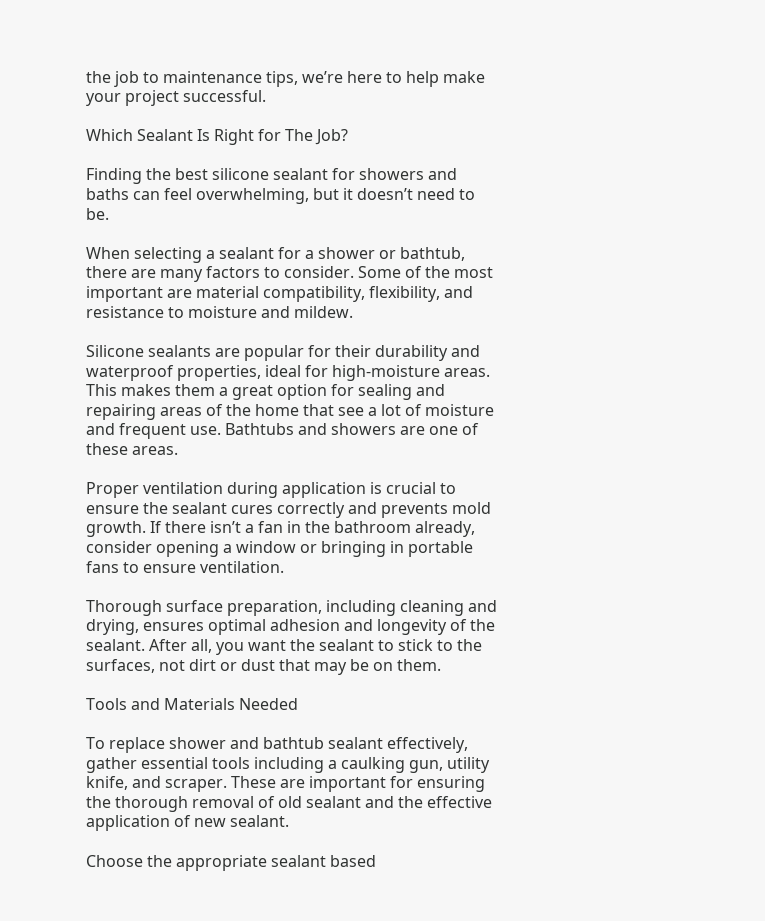the job to maintenance tips, we’re here to help make your project successful.

Which Sealant Is Right for The Job?

Finding the best silicone sealant for showers and baths can feel overwhelming, but it doesn’t need to be.

When selecting a sealant for a shower or bathtub, there are many factors to consider. Some of the most important are material compatibility, flexibility, and resistance to moisture and mildew.

Silicone sealants are popular for their durability and waterproof properties, ideal for high-moisture areas. This makes them a great option for sealing and repairing areas of the home that see a lot of moisture and frequent use. Bathtubs and showers are one of these areas.

Proper ventilation during application is crucial to ensure the sealant cures correctly and prevents mold growth. If there isn’t a fan in the bathroom already, consider opening a window or bringing in portable fans to ensure ventilation.

Thorough surface preparation, including cleaning and drying, ensures optimal adhesion and longevity of the sealant. After all, you want the sealant to stick to the surfaces, not dirt or dust that may be on them.

Tools and Materials Needed

To replace shower and bathtub sealant effectively, gather essential tools including a caulking gun, utility knife, and scraper. These are important for ensuring the thorough removal of old sealant and the effective application of new sealant.

Choose the appropriate sealant based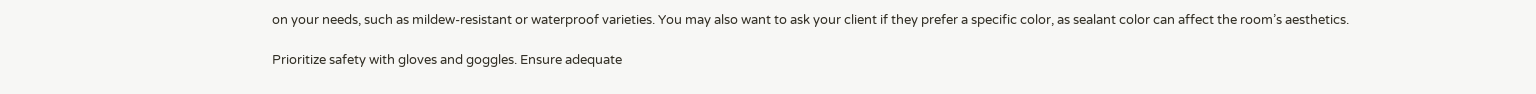on your needs, such as mildew-resistant or waterproof varieties. You may also want to ask your client if they prefer a specific color, as sealant color can affect the room’s aesthetics.

Prioritize safety with gloves and goggles. Ensure adequate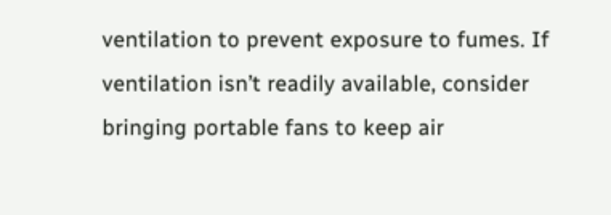ventilation to prevent exposure to fumes. If ventilation isn’t readily available, consider bringing portable fans to keep air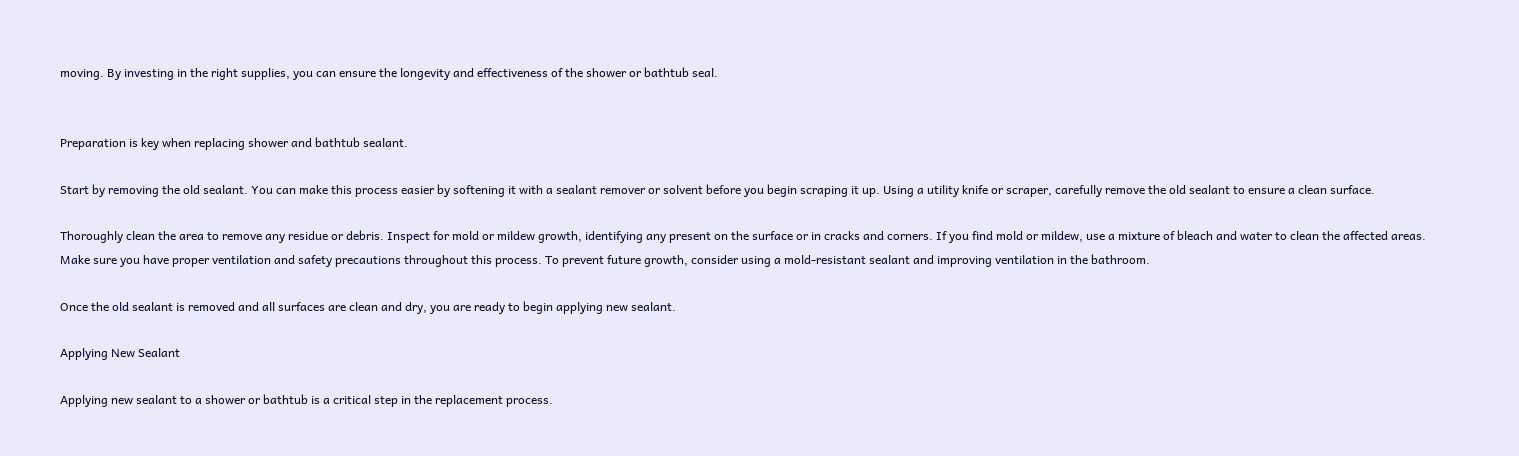moving. By investing in the right supplies, you can ensure the longevity and effectiveness of the shower or bathtub seal.


Preparation is key when replacing shower and bathtub sealant.

Start by removing the old sealant. You can make this process easier by softening it with a sealant remover or solvent before you begin scraping it up. Using a utility knife or scraper, carefully remove the old sealant to ensure a clean surface.

Thoroughly clean the area to remove any residue or debris. Inspect for mold or mildew growth, identifying any present on the surface or in cracks and corners. If you find mold or mildew, use a mixture of bleach and water to clean the affected areas. Make sure you have proper ventilation and safety precautions throughout this process. To prevent future growth, consider using a mold-resistant sealant and improving ventilation in the bathroom.

Once the old sealant is removed and all surfaces are clean and dry, you are ready to begin applying new sealant.

Applying New Sealant

Applying new sealant to a shower or bathtub is a critical step in the replacement process.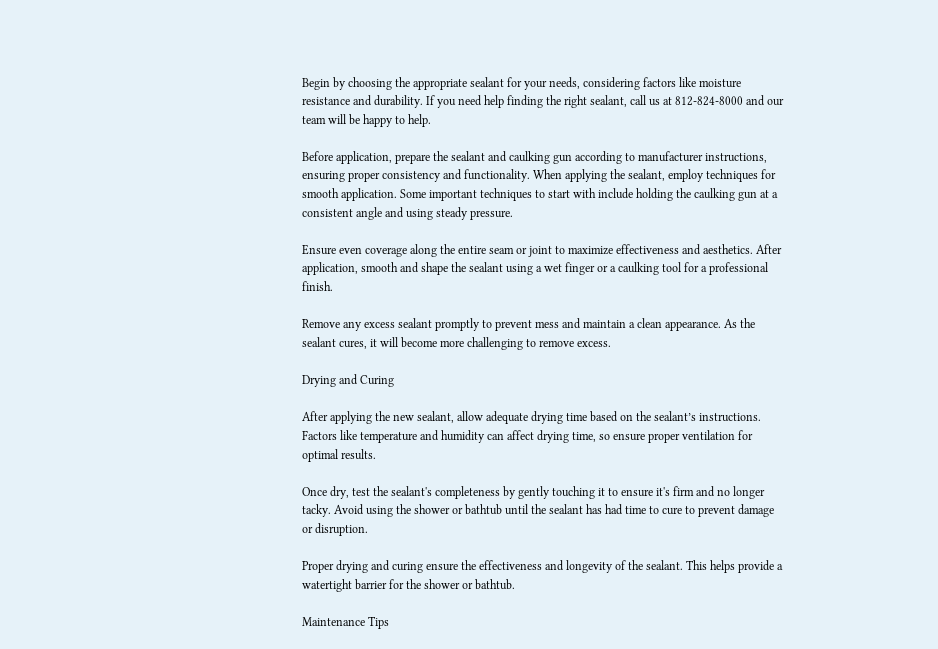Begin by choosing the appropriate sealant for your needs, considering factors like moisture resistance and durability. If you need help finding the right sealant, call us at 812-824-8000 and our team will be happy to help.

Before application, prepare the sealant and caulking gun according to manufacturer instructions, ensuring proper consistency and functionality. When applying the sealant, employ techniques for smooth application. Some important techniques to start with include holding the caulking gun at a consistent angle and using steady pressure.

Ensure even coverage along the entire seam or joint to maximize effectiveness and aesthetics. After application, smooth and shape the sealant using a wet finger or a caulking tool for a professional finish.

Remove any excess sealant promptly to prevent mess and maintain a clean appearance. As the sealant cures, it will become more challenging to remove excess.

Drying and Curing

After applying the new sealant, allow adequate drying time based on the sealant’s instructions. Factors like temperature and humidity can affect drying time, so ensure proper ventilation for optimal results.

Once dry, test the sealant's completeness by gently touching it to ensure it's firm and no longer tacky. Avoid using the shower or bathtub until the sealant has had time to cure to prevent damage or disruption.

Proper drying and curing ensure the effectiveness and longevity of the sealant. This helps provide a watertight barrier for the shower or bathtub.

Maintenance Tips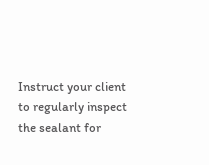Instruct your client to regularly inspect the sealant for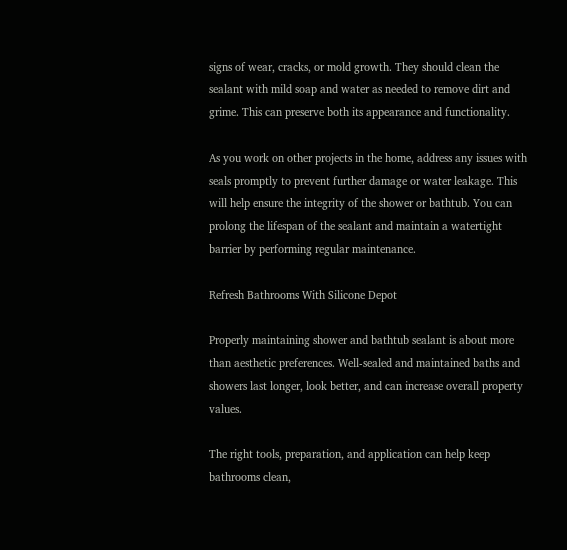signs of wear, cracks, or mold growth. They should clean the sealant with mild soap and water as needed to remove dirt and grime. This can preserve both its appearance and functionality.

As you work on other projects in the home, address any issues with seals promptly to prevent further damage or water leakage. This will help ensure the integrity of the shower or bathtub. You can prolong the lifespan of the sealant and maintain a watertight barrier by performing regular maintenance.

Refresh Bathrooms With Silicone Depot

Properly maintaining shower and bathtub sealant is about more than aesthetic preferences. Well-sealed and maintained baths and showers last longer, look better, and can increase overall property values.

The right tools, preparation, and application can help keep bathrooms clean,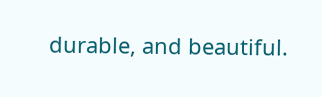durable, and beautiful.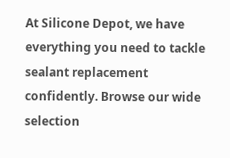At Silicone Depot, we have everything you need to tackle sealant replacement confidently. Browse our wide selection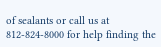of sealants or call us at 812-824-8000 for help finding the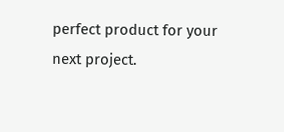perfect product for your next project.